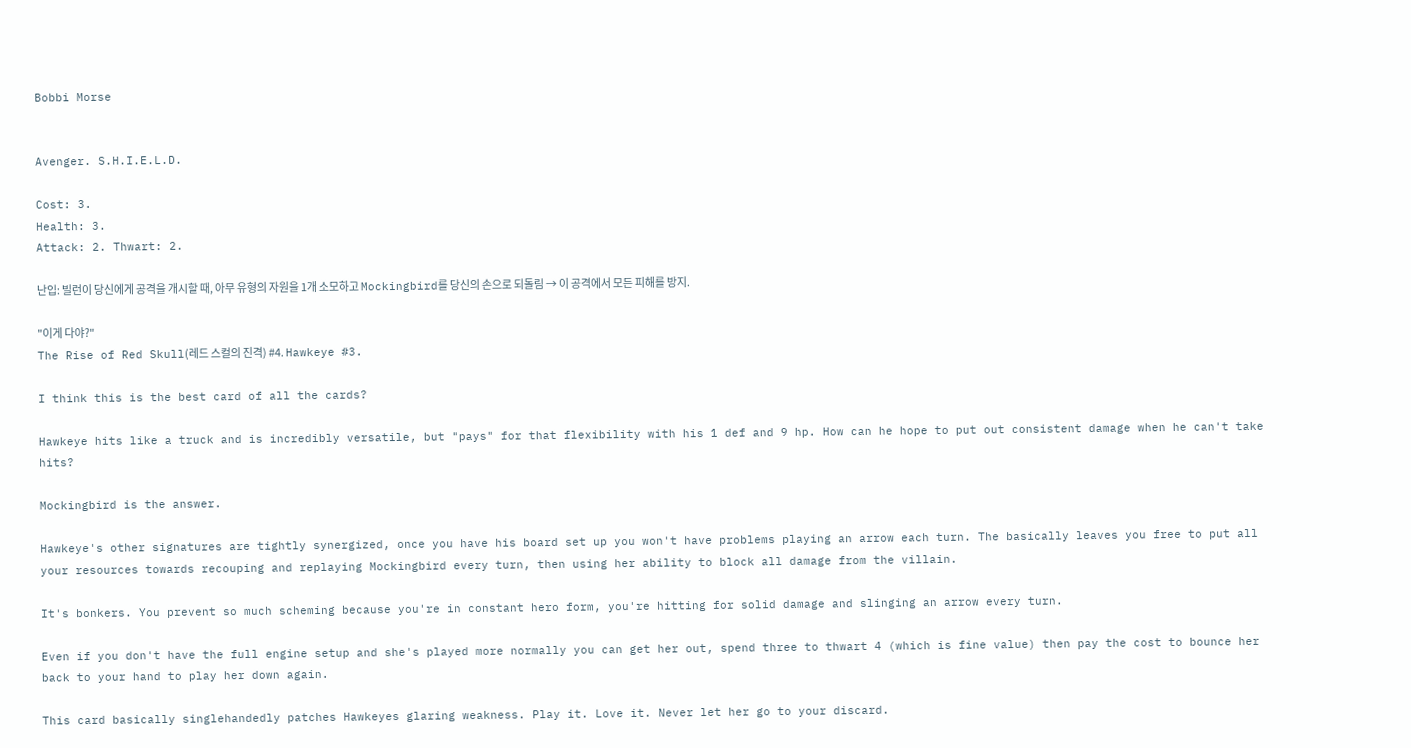Bobbi Morse


Avenger. S.H.I.E.L.D.

Cost: 3.
Health: 3.
Attack: 2. Thwart: 2.

난입: 빌런이 당신에게 공격을 개시할 때, 아무 유형의 자원을 1개 소모하고 Mockingbird를 당신의 손으로 되돌림 → 이 공격에서 모든 피해를 방지.

"이게 다야?"
The Rise of Red Skull(레드 스컬의 진격) #4. Hawkeye #3.

I think this is the best card of all the cards?

Hawkeye hits like a truck and is incredibly versatile, but "pays" for that flexibility with his 1 def and 9 hp. How can he hope to put out consistent damage when he can't take hits?

Mockingbird is the answer.

Hawkeye's other signatures are tightly synergized, once you have his board set up you won't have problems playing an arrow each turn. The basically leaves you free to put all your resources towards recouping and replaying Mockingbird every turn, then using her ability to block all damage from the villain.

It's bonkers. You prevent so much scheming because you're in constant hero form, you're hitting for solid damage and slinging an arrow every turn.

Even if you don't have the full engine setup and she's played more normally you can get her out, spend three to thwart 4 (which is fine value) then pay the cost to bounce her back to your hand to play her down again.

This card basically singlehandedly patches Hawkeyes glaring weakness. Play it. Love it. Never let her go to your discard.